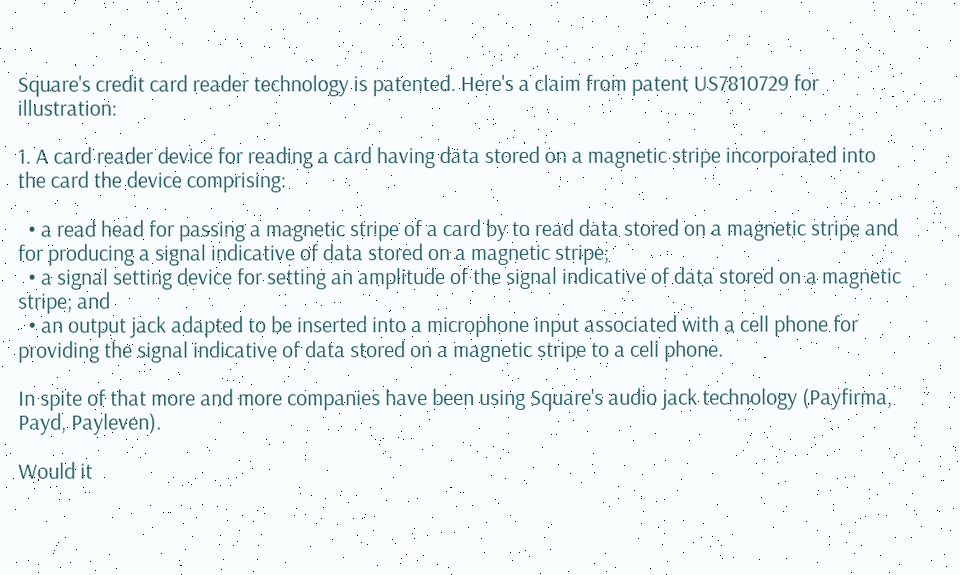Square's credit card reader technology is patented. Here's a claim from patent US7810729 for illustration:

1. A card reader device for reading a card having data stored on a magnetic stripe incorporated into the card the device comprising:

  • a read head for passing a magnetic stripe of a card by to read data stored on a magnetic stripe and for producing a signal indicative of data stored on a magnetic stripe;
  • a signal setting device for setting an amplitude of the signal indicative of data stored on a magnetic stripe; and
  • an output jack adapted to be inserted into a microphone input associated with a cell phone for providing the signal indicative of data stored on a magnetic stripe to a cell phone.

In spite of that more and more companies have been using Square's audio jack technology (Payfirma, Payd, Payleven).

Would it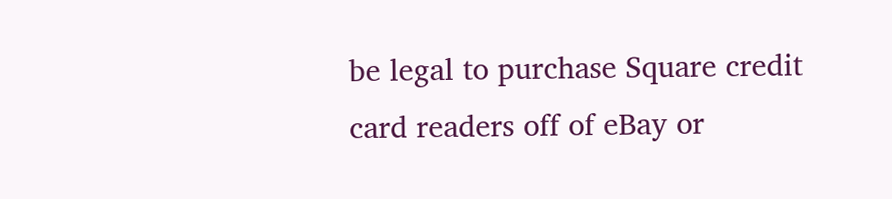be legal to purchase Square credit card readers off of eBay or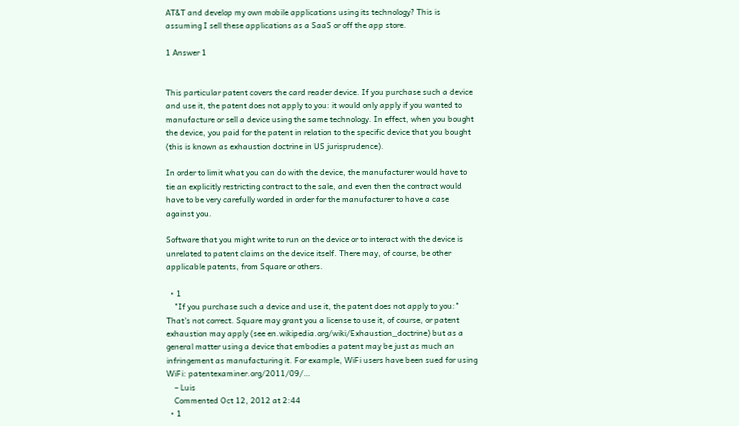AT&T and develop my own mobile applications using its technology? This is assuming I sell these applications as a SaaS or off the app store.

1 Answer 1


This particular patent covers the card reader device. If you purchase such a device and use it, the patent does not apply to you: it would only apply if you wanted to manufacture or sell a device using the same technology. In effect, when you bought the device, you paid for the patent in relation to the specific device that you bought (this is known as exhaustion doctrine in US jurisprudence).

In order to limit what you can do with the device, the manufacturer would have to tie an explicitly restricting contract to the sale, and even then the contract would have to be very carefully worded in order for the manufacturer to have a case against you.

Software that you might write to run on the device or to interact with the device is unrelated to patent claims on the device itself. There may, of course, be other applicable patents, from Square or others.

  • 1
    "If you purchase such a device and use it, the patent does not apply to you:" That's not correct. Square may grant you a license to use it, of course, or patent exhaustion may apply (see en.wikipedia.org/wiki/Exhaustion_doctrine) but as a general matter using a device that embodies a patent may be just as much an infringement as manufacturing it. For example, WiFi users have been sued for using WiFi: patentexaminer.org/2011/09/…
    – Luis
    Commented Oct 12, 2012 at 2:44
  • 1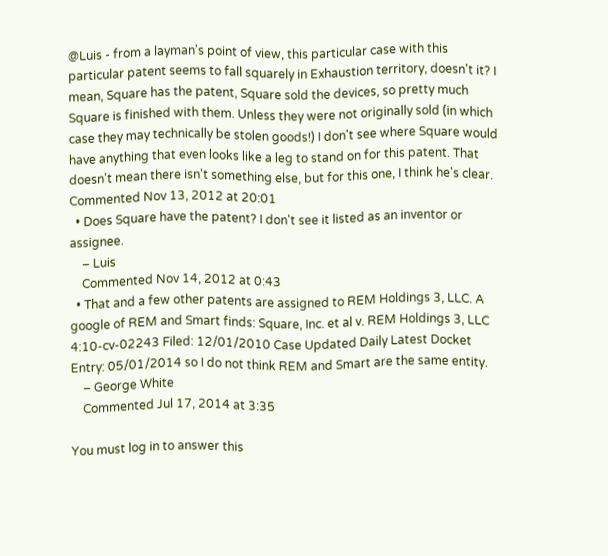@Luis - from a layman's point of view, this particular case with this particular patent seems to fall squarely in Exhaustion territory, doesn't it? I mean, Square has the patent, Square sold the devices, so pretty much Square is finished with them. Unless they were not originally sold (in which case they may technically be stolen goods!) I don't see where Square would have anything that even looks like a leg to stand on for this patent. That doesn't mean there isn't something else, but for this one, I think he's clear. Commented Nov 13, 2012 at 20:01
  • Does Square have the patent? I don't see it listed as an inventor or assignee.
    – Luis
    Commented Nov 14, 2012 at 0:43
  • That and a few other patents are assigned to REM Holdings 3, LLC. A google of REM and Smart finds: Square, Inc. et al v. REM Holdings 3, LLC 4:10-cv-02243 Filed: 12/01/2010 Case Updated Daily Latest Docket Entry: 05/01/2014 so I do not think REM and Smart are the same entity.
    – George White
    Commented Jul 17, 2014 at 3:35

You must log in to answer this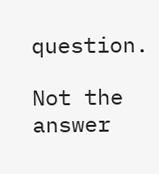question.

Not the answer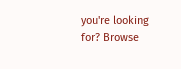you're looking for? Browse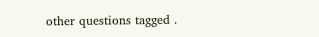other questions tagged .